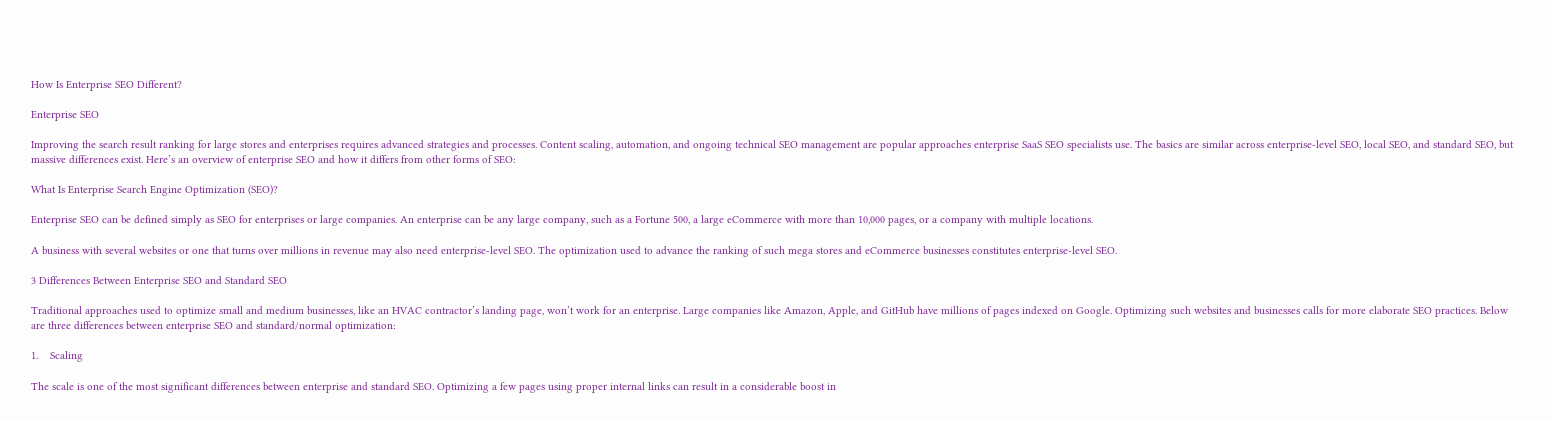How Is Enterprise SEO Different?

Enterprise SEO

Improving the search result ranking for large stores and enterprises requires advanced strategies and processes. Content scaling, automation, and ongoing technical SEO management are popular approaches enterprise SaaS SEO specialists use. The basics are similar across enterprise-level SEO, local SEO, and standard SEO, but massive differences exist. Here’s an overview of enterprise SEO and how it differs from other forms of SEO:

What Is Enterprise Search Engine Optimization (SEO)?

Enterprise SEO can be defined simply as SEO for enterprises or large companies. An enterprise can be any large company, such as a Fortune 500, a large eCommerce with more than 10,000 pages, or a company with multiple locations.

A business with several websites or one that turns over millions in revenue may also need enterprise-level SEO. The optimization used to advance the ranking of such mega stores and eCommerce businesses constitutes enterprise-level SEO.

3 Differences Between Enterprise SEO and Standard SEO

Traditional approaches used to optimize small and medium businesses, like an HVAC contractor’s landing page, won’t work for an enterprise. Large companies like Amazon, Apple, and GitHub have millions of pages indexed on Google. Optimizing such websites and businesses calls for more elaborate SEO practices. Below are three differences between enterprise SEO and standard/normal optimization:

1.    Scaling

The scale is one of the most significant differences between enterprise and standard SEO. Optimizing a few pages using proper internal links can result in a considerable boost in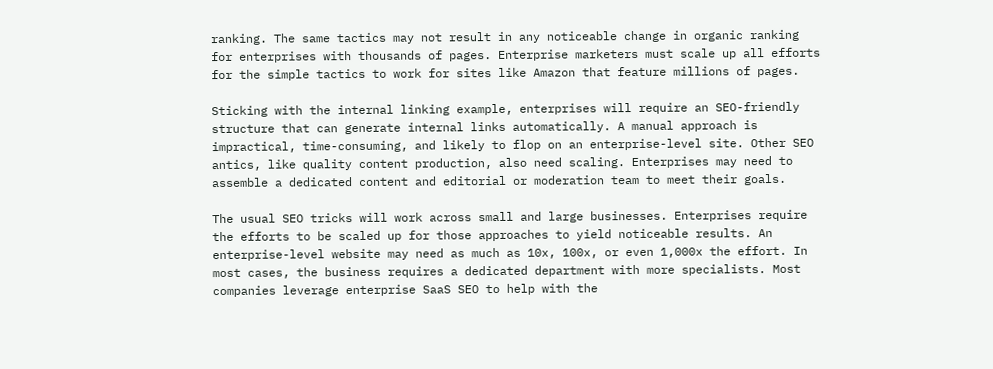ranking. The same tactics may not result in any noticeable change in organic ranking for enterprises with thousands of pages. Enterprise marketers must scale up all efforts for the simple tactics to work for sites like Amazon that feature millions of pages.

Sticking with the internal linking example, enterprises will require an SEO-friendly structure that can generate internal links automatically. A manual approach is impractical, time-consuming, and likely to flop on an enterprise-level site. Other SEO antics, like quality content production, also need scaling. Enterprises may need to assemble a dedicated content and editorial or moderation team to meet their goals.

The usual SEO tricks will work across small and large businesses. Enterprises require the efforts to be scaled up for those approaches to yield noticeable results. An enterprise-level website may need as much as 10x, 100x, or even 1,000x the effort. In most cases, the business requires a dedicated department with more specialists. Most companies leverage enterprise SaaS SEO to help with the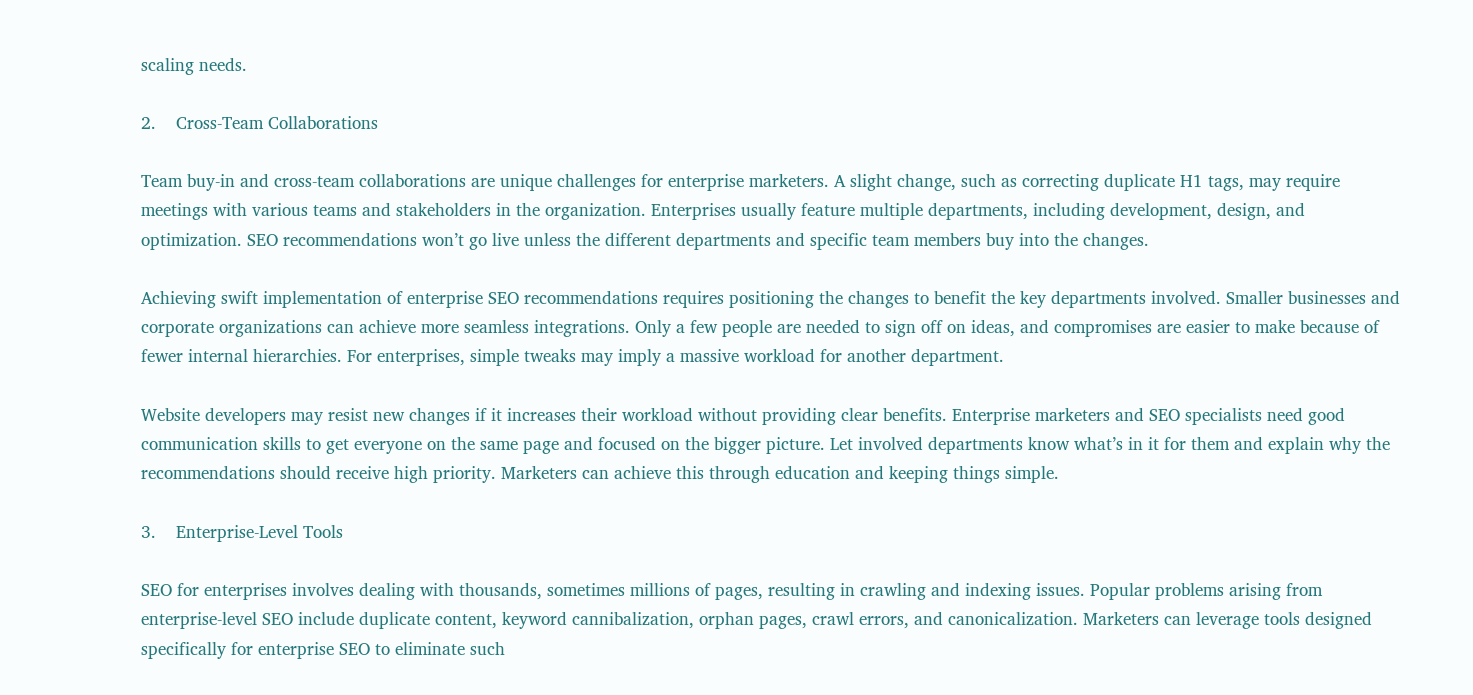scaling needs.

2.    Cross-Team Collaborations

Team buy-in and cross-team collaborations are unique challenges for enterprise marketers. A slight change, such as correcting duplicate H1 tags, may require meetings with various teams and stakeholders in the organization. Enterprises usually feature multiple departments, including development, design, and optimization. SEO recommendations won’t go live unless the different departments and specific team members buy into the changes.

Achieving swift implementation of enterprise SEO recommendations requires positioning the changes to benefit the key departments involved. Smaller businesses and corporate organizations can achieve more seamless integrations. Only a few people are needed to sign off on ideas, and compromises are easier to make because of fewer internal hierarchies. For enterprises, simple tweaks may imply a massive workload for another department.

Website developers may resist new changes if it increases their workload without providing clear benefits. Enterprise marketers and SEO specialists need good communication skills to get everyone on the same page and focused on the bigger picture. Let involved departments know what’s in it for them and explain why the recommendations should receive high priority. Marketers can achieve this through education and keeping things simple.

3.    Enterprise-Level Tools

SEO for enterprises involves dealing with thousands, sometimes millions of pages, resulting in crawling and indexing issues. Popular problems arising from enterprise-level SEO include duplicate content, keyword cannibalization, orphan pages, crawl errors, and canonicalization. Marketers can leverage tools designed specifically for enterprise SEO to eliminate such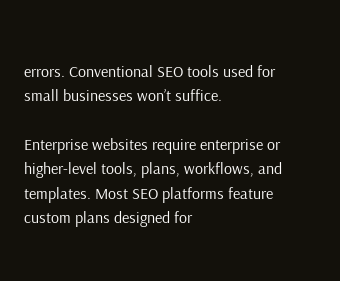errors. Conventional SEO tools used for small businesses won’t suffice.

Enterprise websites require enterprise or higher-level tools, plans, workflows, and templates. Most SEO platforms feature custom plans designed for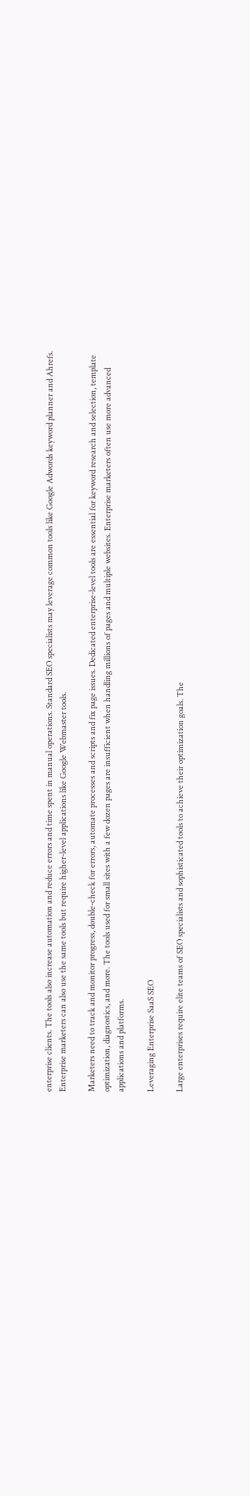enterprise clients. The tools also increase automation and reduce errors and time spent in manual operations. Standard SEO specialists may leverage common tools like Google Adwords keyword planner and Ahrefs. Enterprise marketers can also use the same tools but require higher-level applications like Google Webmaster tools.

Marketers need to track and monitor progress, double-check for errors, automate processes and scripts and fix page issues. Dedicated enterprise-level tools are essential for keyword research and selection, template optimization, diagnostics, and more. The tools used for small sites with a few dozen pages are insufficient when handling millions of pages and multiple websites. Enterprise marketers often use more advanced applications and platforms.

Leveraging Enterprise SaaS SEO

Large enterprises require elite teams of SEO specialists and sophisticated tools to achieve their optimization goals. The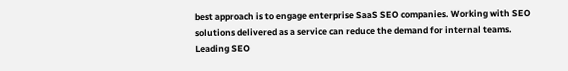best approach is to engage enterprise SaaS SEO companies. Working with SEO solutions delivered as a service can reduce the demand for internal teams. Leading SEO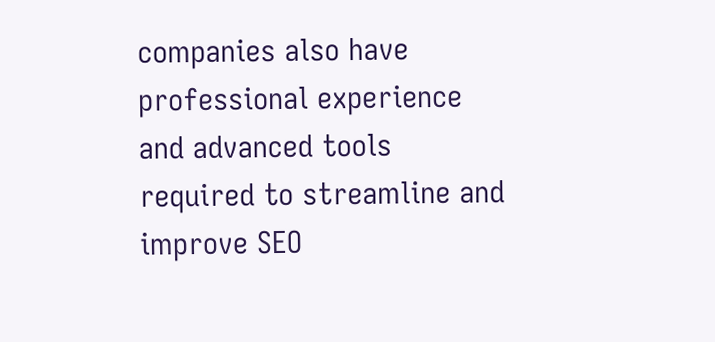companies also have professional experience and advanced tools required to streamline and improve SEO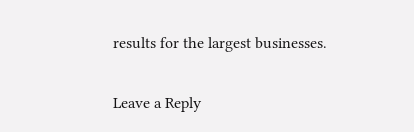results for the largest businesses.

Leave a Reply